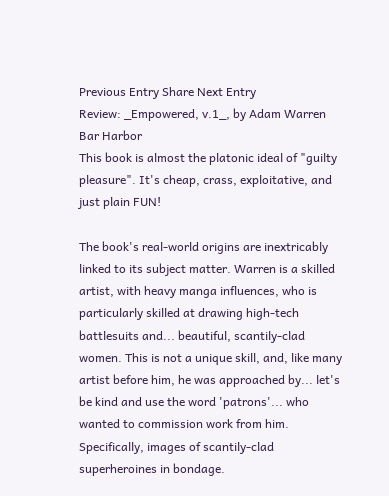Previous Entry Share Next Entry
Review: _Empowered, v.1_, by Adam Warren
Bar Harbor
This book is almost the platonic ideal of "guilty pleasure". It's cheap, crass, exploitative, and just plain FUN!

The book's real-world origins are inextricably linked to its subject matter. Warren is a skilled artist, with heavy manga influences, who is particularly skilled at drawing high-tech battlesuits and... beautiful, scantily-clad women. This is not a unique skill, and, like many artist before him, he was approached by... let's be kind and use the word 'patrons'... who wanted to commission work from him. Specifically, images of scantily-clad superheroines in bondage.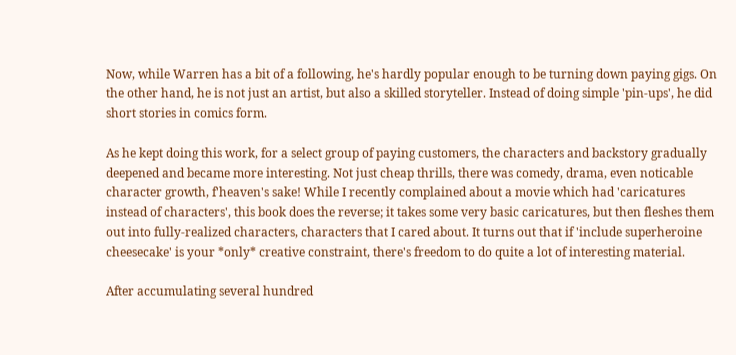Now, while Warren has a bit of a following, he's hardly popular enough to be turning down paying gigs. On the other hand, he is not just an artist, but also a skilled storyteller. Instead of doing simple 'pin-ups', he did short stories in comics form.

As he kept doing this work, for a select group of paying customers, the characters and backstory gradually deepened and became more interesting. Not just cheap thrills, there was comedy, drama, even noticable character growth, f'heaven's sake! While I recently complained about a movie which had 'caricatures instead of characters', this book does the reverse; it takes some very basic caricatures, but then fleshes them out into fully-realized characters, characters that I cared about. It turns out that if 'include superheroine cheesecake' is your *only* creative constraint, there's freedom to do quite a lot of interesting material.

After accumulating several hundred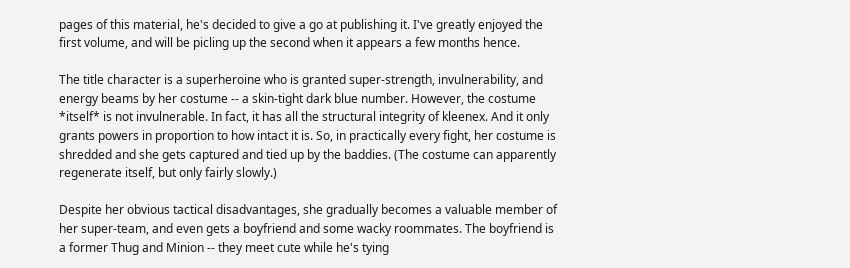pages of this material, he's decided to give a go at publishing it. I've greatly enjoyed the first volume, and will be picling up the second when it appears a few months hence.

The title character is a superheroine who is granted super-strength, invulnerability, and energy beams by her costume -- a skin-tight dark blue number. However, the costume *itself* is not invulnerable. In fact, it has all the structural integrity of kleenex. And it only grants powers in proportion to how intact it is. So, in practically every fight, her costume is shredded and she gets captured and tied up by the baddies. (The costume can apparently regenerate itself, but only fairly slowly.)

Despite her obvious tactical disadvantages, she gradually becomes a valuable member of her super-team, and even gets a boyfriend and some wacky roommates. The boyfriend is a former Thug and Minion -- they meet cute while he's tying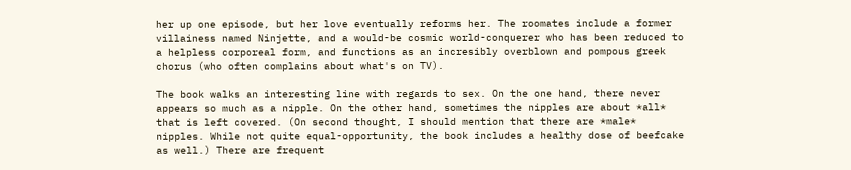her up one episode, but her love eventually reforms her. The roomates include a former villainess named Ninjette, and a would-be cosmic world-conquerer who has been reduced to a helpless corporeal form, and functions as an incresibly overblown and pompous greek chorus (who often complains about what's on TV).

The book walks an interesting line with regards to sex. On the one hand, there never appears so much as a nipple. On the other hand, sometimes the nipples are about *all* that is left covered. (On second thought, I should mention that there are *male* nipples. While not quite equal-opportunity, the book includes a healthy dose of beefcake as well.) There are frequent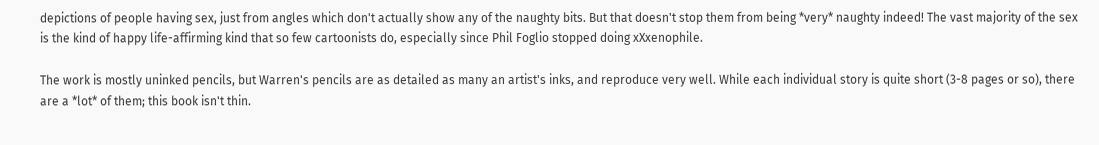depictions of people having sex, just from angles which don't actually show any of the naughty bits. But that doesn't stop them from being *very* naughty indeed! The vast majority of the sex is the kind of happy life-affirming kind that so few cartoonists do, especially since Phil Foglio stopped doing xXxenophile.

The work is mostly uninked pencils, but Warren's pencils are as detailed as many an artist's inks, and reproduce very well. While each individual story is quite short (3-8 pages or so), there are a *lot* of them; this book isn't thin.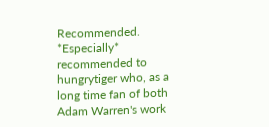Recommended. *Especially* recommended to hungrytiger who, as a long time fan of both Adam Warren's work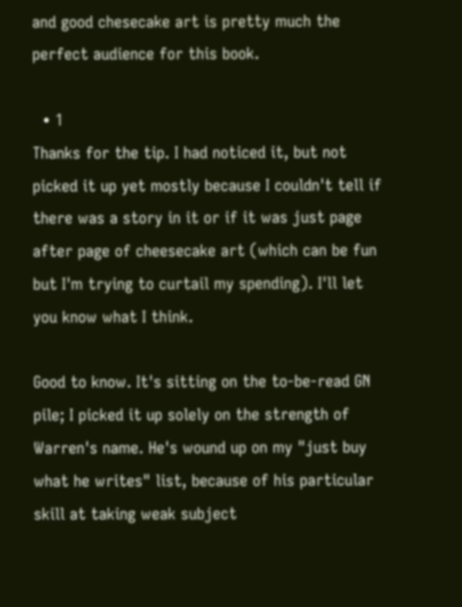and good chesecake art is pretty much the perfect audience for this book.

  • 1
Thanks for the tip. I had noticed it, but not picked it up yet mostly because I couldn't tell if there was a story in it or if it was just page after page of cheesecake art (which can be fun but I'm trying to curtail my spending). I'll let you know what I think.

Good to know. It's sitting on the to-be-read GN pile; I picked it up solely on the strength of Warren's name. He's wound up on my "just buy what he writes" list, because of his particular skill at taking weak subject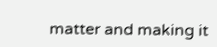matter and making it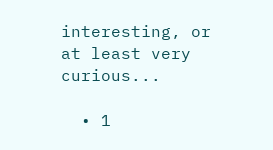interesting, or at least very curious...

  • 1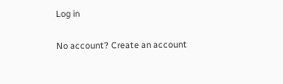Log in

No account? Create an account